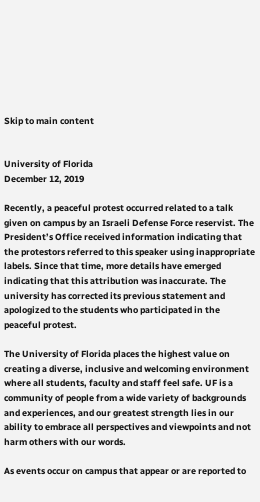Skip to main content


University of Florida
December 12, 2019

Recently, a peaceful protest occurred related to a talk given on campus by an Israeli Defense Force reservist. The President’s Office received information indicating that the protestors referred to this speaker using inappropriate labels. Since that time, more details have emerged indicating that this attribution was inaccurate. The university has corrected its previous statement and apologized to the students who participated in the peaceful protest.

The University of Florida places the highest value on creating a diverse, inclusive and welcoming environment where all students, faculty and staff feel safe. UF is a community of people from a wide variety of backgrounds and experiences, and our greatest strength lies in our ability to embrace all perspectives and viewpoints and not harm others with our words.

As events occur on campus that appear or are reported to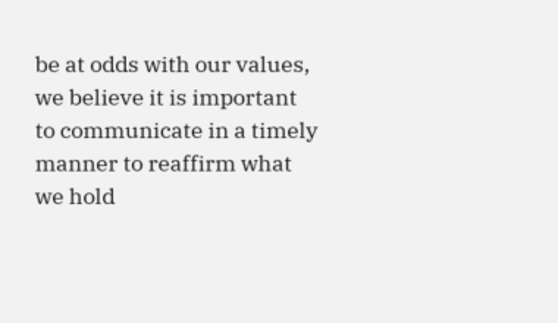be at odds with our values, we believe it is important to communicate in a timely manner to reaffirm what we hold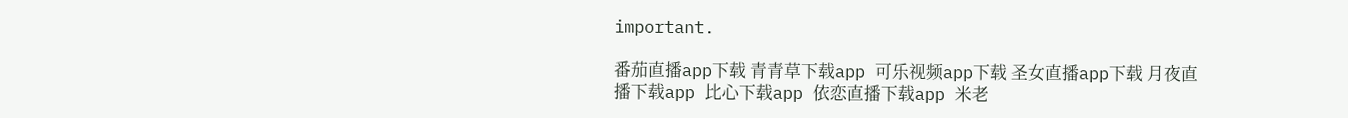important.

番茄直播app下载 青青草下载app 可乐视频app下载 圣女直播app下载 月夜直播下载app 比心下载app 依恋直播下载app 米老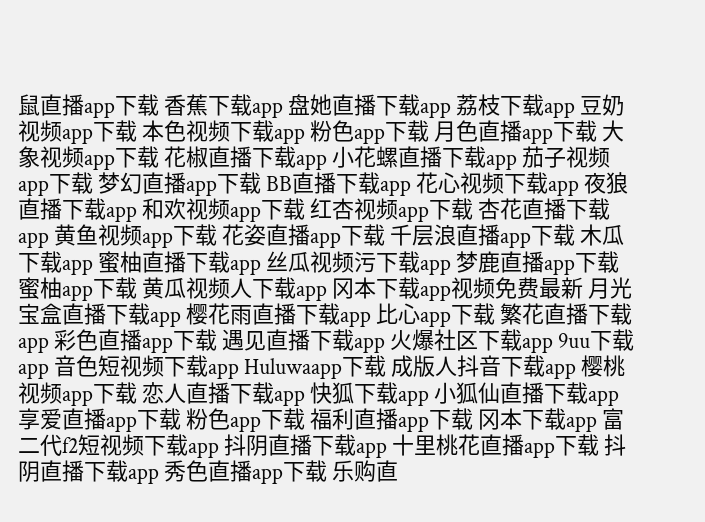鼠直播app下载 香蕉下载app 盘她直播下载app 荔枝下载app 豆奶视频app下载 本色视频下载app 粉色app下载 月色直播app下载 大象视频app下载 花椒直播下载app 小花螺直播下载app 茄子视频app下载 梦幻直播app下载 BB直播下载app 花心视频下载app 夜狼直播下载app 和欢视频app下载 红杏视频app下载 杏花直播下载app 黄鱼视频app下载 花姿直播app下载 千层浪直播app下载 木瓜下载app 蜜柚直播下载app 丝瓜视频污下载app 梦鹿直播app下载 蜜柚app下载 黄瓜视频人下载app 冈本下载app视频免费最新 月光宝盒直播下载app 樱花雨直播下载app 比心app下载 繁花直播下载app 彩色直播app下载 遇见直播下载app 火爆社区下载app 9uu下载app 音色短视频下载app Huluwaapp下载 成版人抖音下载app 樱桃视频app下载 恋人直播下载app 快狐下载app 小狐仙直播下载app 享爱直播app下载 粉色app下载 福利直播app下载 冈本下载app 富二代f2短视频下载app 抖阴直播下载app 十里桃花直播app下载 抖阴直播下载app 秀色直播app下载 乐购直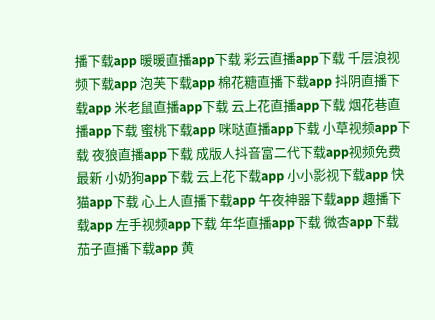播下载app 暖暖直播app下载 彩云直播app下载 千层浪视频下载app 泡芙下载app 棉花糖直播下载app 抖阴直播下载app 米老鼠直播app下载 云上花直播app下载 烟花巷直播app下载 蜜桃下载app 咪哒直播app下载 小草视频app下载 夜狼直播app下载 成版人抖音富二代下载app视频免费最新 小奶狗app下载 云上花下载app 小小影视下载app 快猫app下载 心上人直播下载app 午夜神器下载app 趣播下载app 左手视频app下载 年华直播app下载 微杏app下载 茄子直播下载app 黄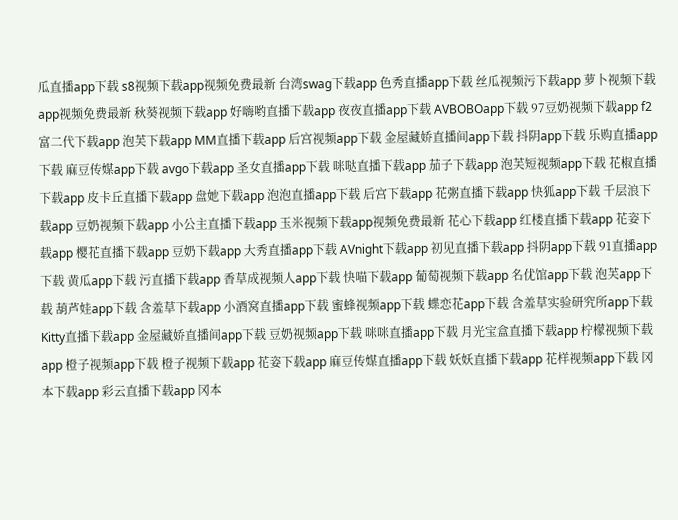瓜直播app下载 s8视频下载app视频免费最新 台湾swag下载app 色秀直播app下载 丝瓜视频污下载app 萝卜视频下载app视频免费最新 秋葵视频下载app 好嗨哟直播下载app 夜夜直播app下载 AVBOBOapp下载 97豆奶视频下载app f2富二代下载app 泡芙下载app MM直播下载app 后宫视频app下载 金屋藏娇直播间app下载 抖阴app下载 乐购直播app下载 麻豆传媒app下载 avgo下载app 圣女直播app下载 咪哒直播下载app 茄子下载app 泡芙短视频app下载 花椒直播下载app 皮卡丘直播下载app 盘她下载app 泡泡直播app下载 后宫下载app 花粥直播下载app 快狐app下载 千层浪下载app 豆奶视频下载app 小公主直播下载app 玉米视频下载app视频免费最新 花心下载app 红楼直播下载app 花姿下载app 樱花直播下载app 豆奶下载app 大秀直播app下载 AVnight下载app 初见直播下载app 抖阴app下载 91直播app下载 黄瓜app下载 污直播下载app 香草成视频人app下载 快喵下载app 葡萄视频下载app 名优馆app下载 泡芙app下载 葫芦娃app下载 含羞草下载app 小酒窝直播app下载 蜜蜂视频app下载 蝶恋花app下载 含羞草实验研究所app下载 Kitty直播下载app 金屋藏娇直播间app下载 豆奶视频app下载 咪咪直播app下载 月光宝盒直播下载app 柠檬视频下载app 橙子视频app下载 橙子视频下载app 花姿下载app 麻豆传媒直播app下载 妖妖直播下载app 花样视频app下载 冈本下载app 彩云直播下载app 冈本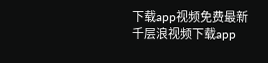下载app视频免费最新 千层浪视频下载app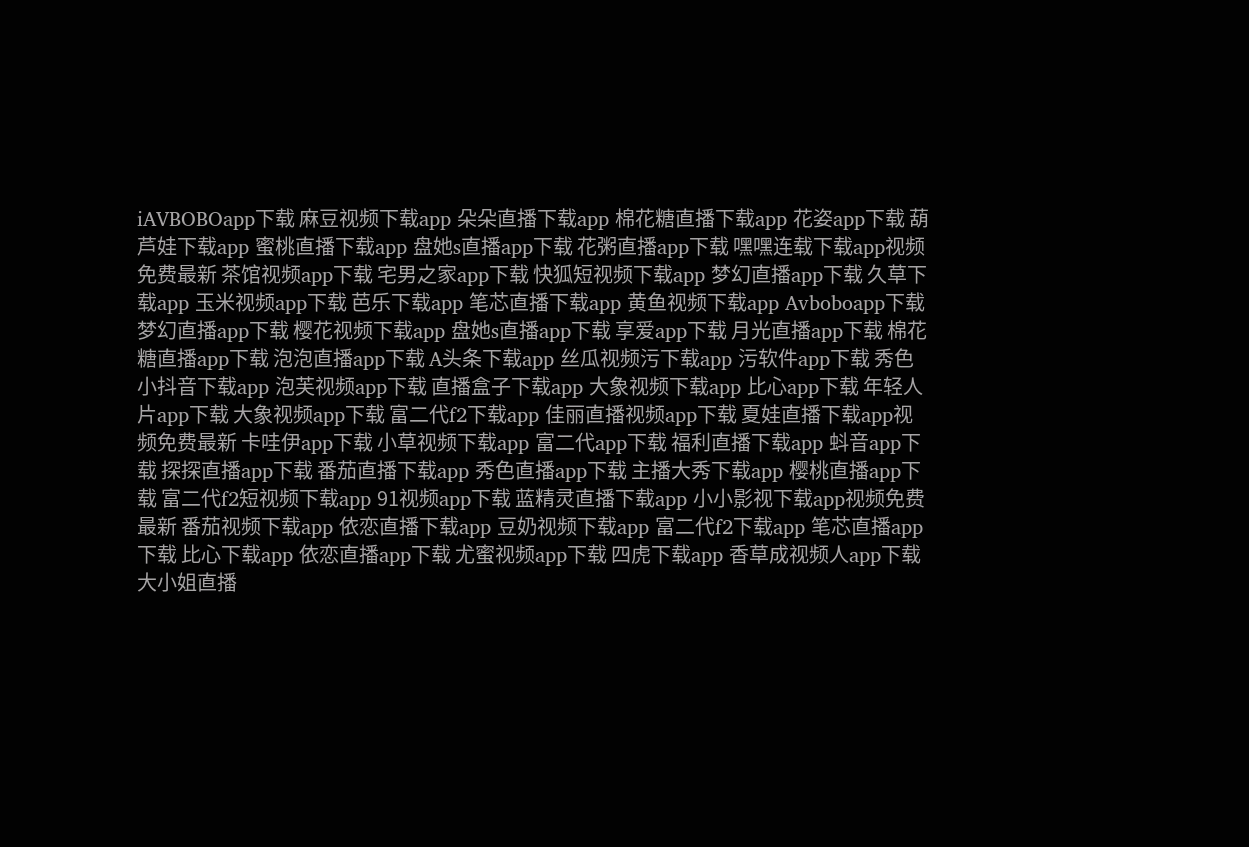iAVBOBOapp下载 麻豆视频下载app 朵朵直播下载app 棉花糖直播下载app 花姿app下载 葫芦娃下载app 蜜桃直播下载app 盘她s直播app下载 花粥直播app下载 嘿嘿连载下载app视频免费最新 茶馆视频app下载 宅男之家app下载 快狐短视频下载app 梦幻直播app下载 久草下载app 玉米视频app下载 芭乐下载app 笔芯直播下载app 黄鱼视频下载app Avboboapp下载 梦幻直播app下载 樱花视频下载app 盘她s直播app下载 享爱app下载 月光直播app下载 棉花糖直播app下载 泡泡直播app下载 A头条下载app 丝瓜视频污下载app 污软件app下载 秀色小抖音下载app 泡芙视频app下载 直播盒子下载app 大象视频下载app 比心app下载 年轻人片app下载 大象视频app下载 富二代f2下载app 佳丽直播视频app下载 夏娃直播下载app视频免费最新 卡哇伊app下载 小草视频下载app 富二代app下载 福利直播下载app 蚪音app下载 探探直播app下载 番茄直播下载app 秀色直播app下载 主播大秀下载app 樱桃直播app下载 富二代f2短视频下载app 91视频app下载 蓝精灵直播下载app 小小影视下载app视频免费最新 番茄视频下载app 依恋直播下载app 豆奶视频下载app 富二代f2下载app 笔芯直播app下载 比心下载app 依恋直播app下载 尤蜜视频app下载 四虎下载app 香草成视频人app下载 大小姐直播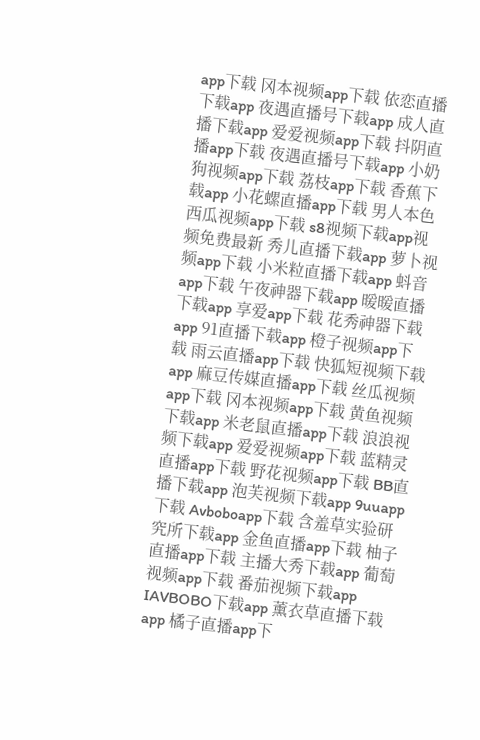app下载 冈本视频app下载 依恋直播下载app 夜遇直播号下载app 成人直播下载app 爱爱视频app下载 抖阴直播app下载 夜遇直播号下载app 小奶狗视频app下载 荔枝app下载 香蕉下载app 小花螺直播app下载 男人本色西瓜视频app下载 s8视频下载app视频免费最新 秀儿直播下载app 萝卜视频app下载 小米粒直播下载app 蚪音app下载 午夜神器下载app 暖暖直播下载app 享爱app下载 花秀神器下载app 91直播下载app 橙子视频app下载 雨云直播app下载 快狐短视频下载app 麻豆传媒直播app下载 丝瓜视频app下载 冈本视频app下载 黄鱼视频下载app 米老鼠直播app下载 浪浪视频下载app 爱爱视频app下载 蓝精灵直播app下载 野花视频app下载 BB直播下载app 泡芙视频下载app 9uuapp下载 Avboboapp下载 含羞草实验研究所下载app 金鱼直播app下载 柚子直播app下载 主播大秀下载app 葡萄视频app下载 番茄视频下载app IAVBOBO下载app 薰衣草直播下载app 橘子直播app下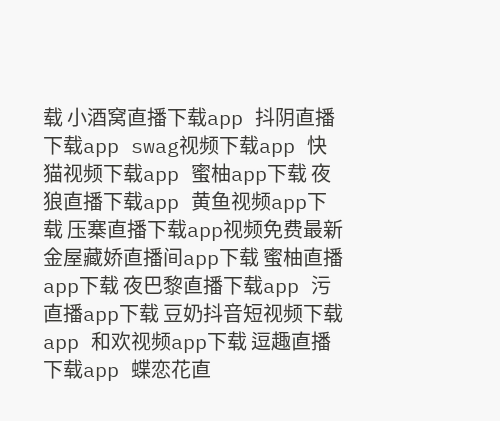载 小酒窝直播下载app 抖阴直播下载app swag视频下载app 快猫视频下载app 蜜柚app下载 夜狼直播下载app 黄鱼视频app下载 压寨直播下载app视频免费最新 金屋藏娇直播间app下载 蜜柚直播app下载 夜巴黎直播下载app 污直播app下载 豆奶抖音短视频下载app 和欢视频app下载 逗趣直播下载app 蝶恋花直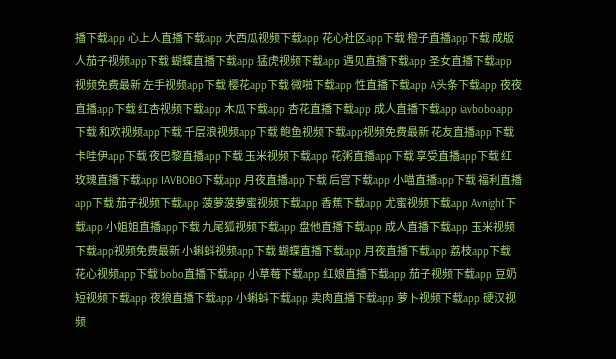播下载app 心上人直播下载app 大西瓜视频下载app 花心社区app下载 橙子直播app下载 成版人茄子视频app下载 蝴蝶直播下载app 猛虎视频下载app 遇见直播下载app 圣女直播下载app视频免费最新 左手视频app下载 樱花app下载 微啪下载app 性直播下载app A头条下载app 夜夜直播app下载 红杏视频下载app 木瓜下载app 杏花直播下载app 成人直播下载app iavboboapp下载 和欢视频app下载 千层浪视频app下载 鲍鱼视频下载app视频免费最新 花友直播app下载 卡哇伊app下载 夜巴黎直播app下载 玉米视频下载app 花粥直播app下载 享受直播app下载 红玫瑰直播下载app IAVBOBO下载app 月夜直播app下载 后宫下载app 小喵直播app下载 福利直播app下载 茄子视频下载app 菠萝菠萝蜜视频下载app 香蕉下载app 尤蜜视频下载app Avnight下载app 小姐姐直播app下载 九尾狐视频下载app 盘他直播下载app 成人直播下载app 玉米视频下载app视频免费最新 小蝌蚪视频app下载 蝴蝶直播下载app 月夜直播下载app 荔枝app下载 花心视频app下载 bobo直播下载app 小草莓下载app 红娘直播下载app 茄子视频下载app 豆奶短视频下载app 夜狼直播下载app 小蝌蚪下载app 卖肉直播下载app 萝卜视频下载app 硬汉视频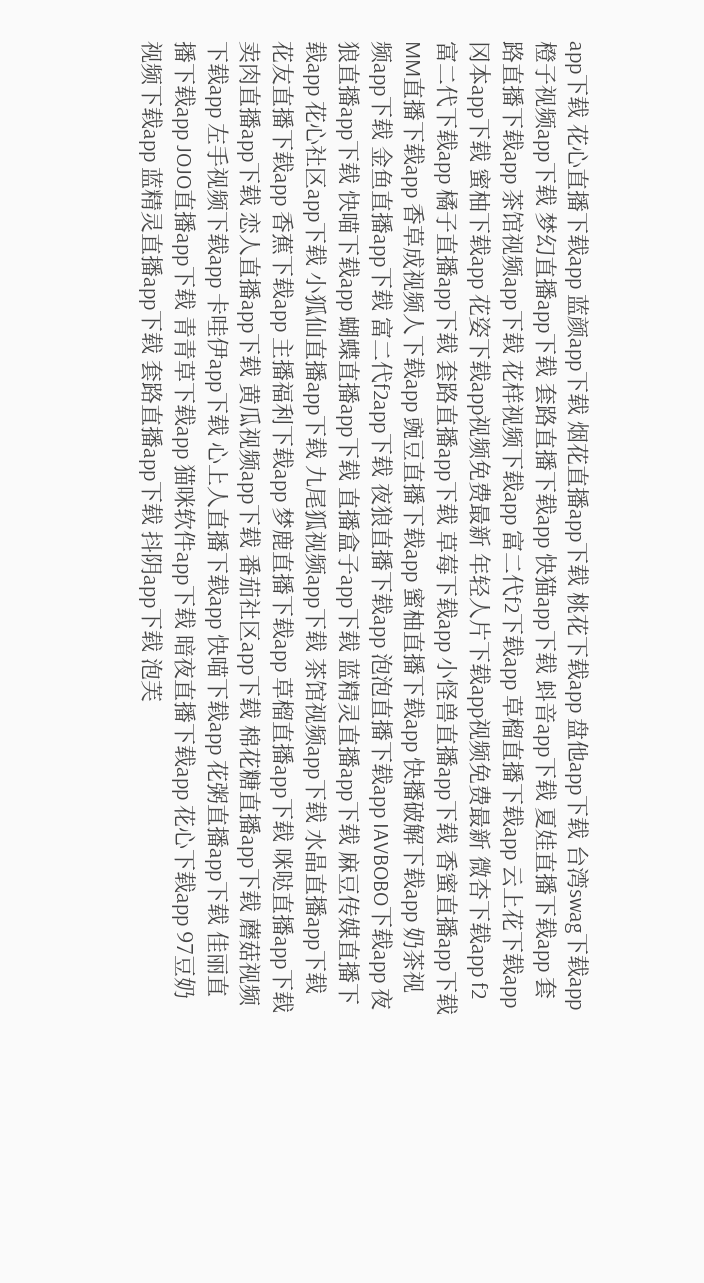app下载 花心直播下载app 蓝颜app下载 烟花直播app下载 桃花下载app 盘他app下载 台湾swag下载app 橙子视频app下载 梦幻直播app下载 套路直播下载app 快猫app下载 蚪音app下载 夏娃直播下载app 套路直播下载app 茶馆视频app下载 花样视频下载app 富二代f2下载app 草榴直播下载app 云上花下载app 冈本app下载 蜜柚下载app 花姿下载app视频免费最新 年轻人片下载app视频免费最新 微杏下载app f2富二代下载app 橘子直播app下载 套路直播app下载 草莓下载app 小怪兽直播app下载 香蜜直播app下载 MM直播下载app 香草成视频人下载app 豌豆直播下载app 蜜柚直播下载app 快播破解下载app 奶茶视频app下载 金鱼直播app下载 富二代f2app下载 夜狼直播下载app 泡泡直播下载app IAVBOBO下载app 夜狼直播app下载 快喵下载app 蝴蝶直播app下载 直播盒子app下载 蓝精灵直播app下载 麻豆传媒直播下载app 花心社区app下载 小狐仙直播app下载 九尾狐视频app下载 茶馆视频app下载 水晶直播app下载 花友直播下载app 香蕉下载app 主播福利下载app 梦鹿直播下载app 草榴直播app下载 咪哒直播app下载 卖肉直播app下载 恋人直播app下载 黄瓜视频app下载 番茄社区app下载 棉花糖直播app下载 蘑菇视频下载app 左手视频下载app 卡哇伊app下载 心上人直播下载app 快喵下载app 花粥直播app下载 佳丽直播下载app JOJO直播app下载 青青草下载app 猫咪软件app下载 暗夜直播下载app 花心下载app 97豆奶视频下载app 蓝精灵直播app下载 套路直播app下载 抖阴app下载 泡芙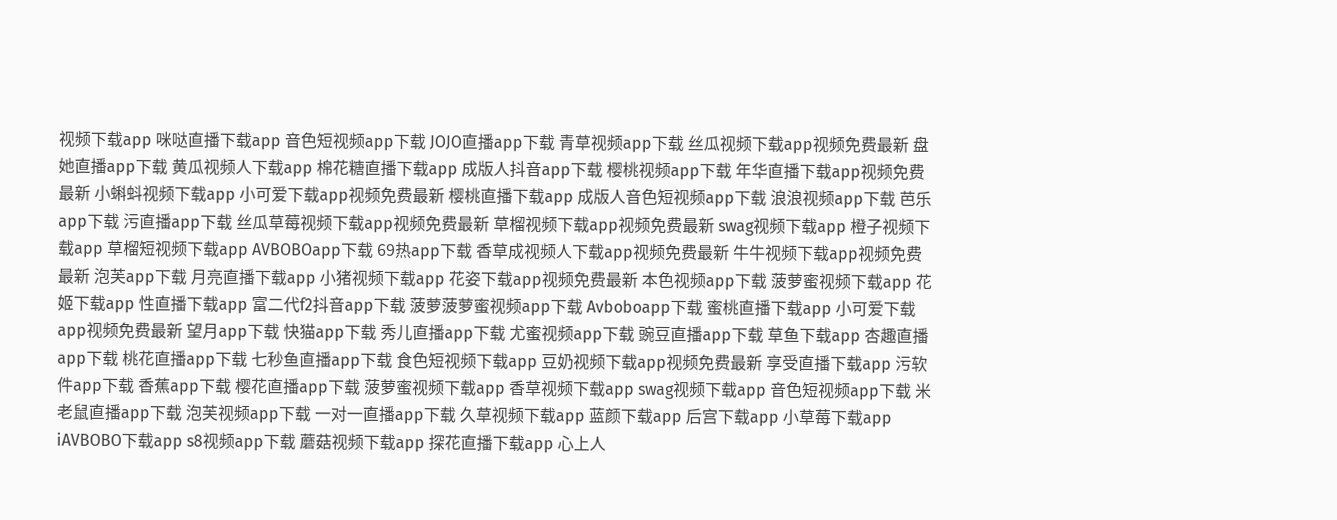视频下载app 咪哒直播下载app 音色短视频app下载 JOJO直播app下载 青草视频app下载 丝瓜视频下载app视频免费最新 盘她直播app下载 黄瓜视频人下载app 棉花糖直播下载app 成版人抖音app下载 樱桃视频app下载 年华直播下载app视频免费最新 小蝌蚪视频下载app 小可爱下载app视频免费最新 樱桃直播下载app 成版人音色短视频app下载 浪浪视频app下载 芭乐app下载 污直播app下载 丝瓜草莓视频下载app视频免费最新 草榴视频下载app视频免费最新 swag视频下载app 橙子视频下载app 草榴短视频下载app AVBOBOapp下载 69热app下载 香草成视频人下载app视频免费最新 牛牛视频下载app视频免费最新 泡芙app下载 月亮直播下载app 小猪视频下载app 花姿下载app视频免费最新 本色视频app下载 菠萝蜜视频下载app 花姬下载app 性直播下载app 富二代f2抖音app下载 菠萝菠萝蜜视频app下载 Avboboapp下载 蜜桃直播下载app 小可爱下载app视频免费最新 望月app下载 快猫app下载 秀儿直播app下载 尤蜜视频app下载 豌豆直播app下载 草鱼下载app 杏趣直播app下载 桃花直播app下载 七秒鱼直播app下载 食色短视频下载app 豆奶视频下载app视频免费最新 享受直播下载app 污软件app下载 香蕉app下载 樱花直播app下载 菠萝蜜视频下载app 香草视频下载app swag视频下载app 音色短视频app下载 米老鼠直播app下载 泡芙视频app下载 一对一直播app下载 久草视频下载app 蓝颜下载app 后宫下载app 小草莓下载app iAVBOBO下载app s8视频app下载 蘑菇视频下载app 探花直播下载app 心上人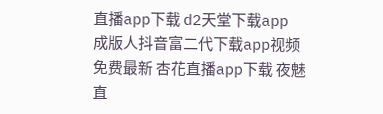直播app下载 d2天堂下载app 成版人抖音富二代下载app视频免费最新 杏花直播app下载 夜魅直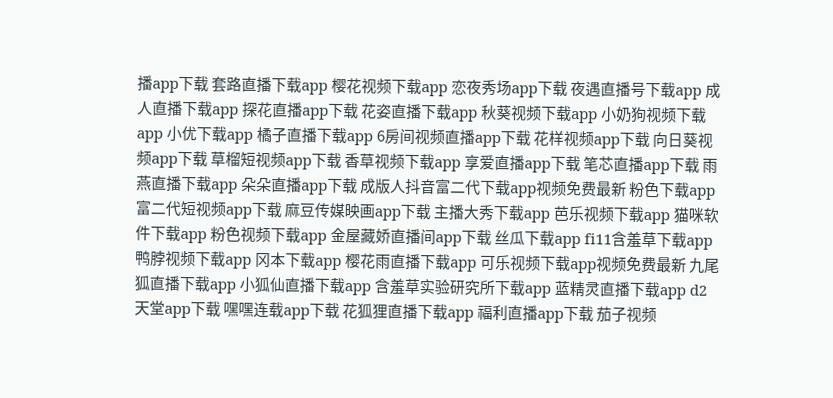播app下载 套路直播下载app 樱花视频下载app 恋夜秀场app下载 夜遇直播号下载app 成人直播下载app 探花直播app下载 花姿直播下载app 秋葵视频下载app 小奶狗视频下载app 小优下载app 橘子直播下载app 6房间视频直播app下载 花样视频app下载 向日葵视频app下载 草榴短视频app下载 香草视频下载app 享爱直播app下载 笔芯直播app下载 雨燕直播下载app 朵朵直播app下载 成版人抖音富二代下载app视频免费最新 粉色下载app 富二代短视频app下载 麻豆传媒映画app下载 主播大秀下载app 芭乐视频下载app 猫咪软件下载app 粉色视频下载app 金屋藏娇直播间app下载 丝瓜下载app fi11含羞草下载app 鸭脖视频下载app 冈本下载app 樱花雨直播下载app 可乐视频下载app视频免费最新 九尾狐直播下载app 小狐仙直播下载app 含羞草实验研究所下载app 蓝精灵直播下载app d2天堂app下载 嘿嘿连载app下载 花狐狸直播下载app 福利直播app下载 茄子视频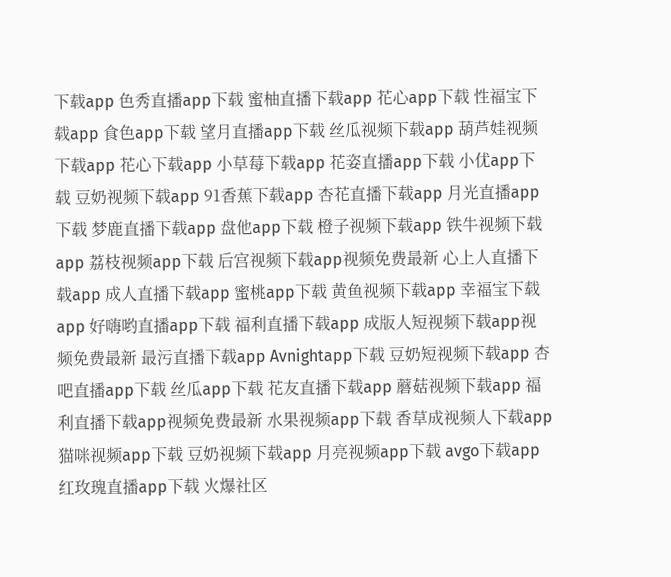下载app 色秀直播app下载 蜜柚直播下载app 花心app下载 性福宝下载app 食色app下载 望月直播app下载 丝瓜视频下载app 葫芦娃视频下载app 花心下载app 小草莓下载app 花姿直播app下载 小优app下载 豆奶视频下载app 91香蕉下载app 杏花直播下载app 月光直播app下载 梦鹿直播下载app 盘他app下载 橙子视频下载app 铁牛视频下载app 荔枝视频app下载 后宫视频下载app视频免费最新 心上人直播下载app 成人直播下载app 蜜桃app下载 黄鱼视频下载app 幸福宝下载app 好嗨哟直播app下载 福利直播下载app 成版人短视频下载app视频免费最新 最污直播下载app Avnightapp下载 豆奶短视频下载app 杏吧直播app下载 丝瓜app下载 花友直播下载app 蘑菇视频下载app 福利直播下载app视频免费最新 水果视频app下载 香草成视频人下载app 猫咪视频app下载 豆奶视频下载app 月亮视频app下载 avgo下载app 红玫瑰直播app下载 火爆社区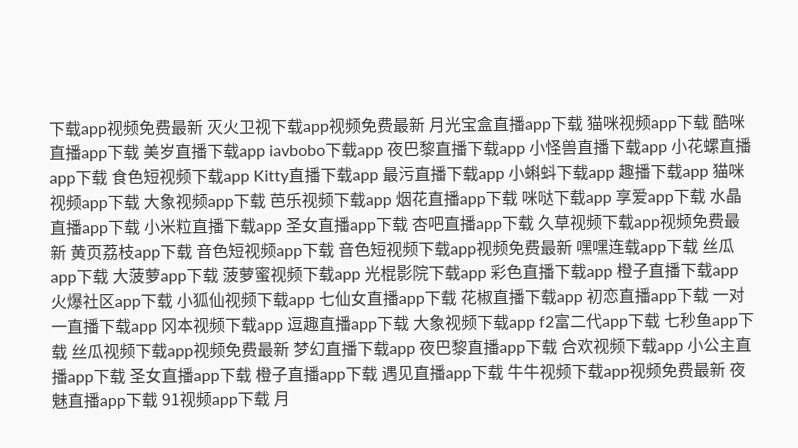下载app视频免费最新 灭火卫视下载app视频免费最新 月光宝盒直播app下载 猫咪视频app下载 酷咪直播app下载 美岁直播下载app iavbobo下载app 夜巴黎直播下载app 小怪兽直播下载app 小花螺直播app下载 食色短视频下载app Kitty直播下载app 最污直播下载app 小蝌蚪下载app 趣播下载app 猫咪视频app下载 大象视频app下载 芭乐视频下载app 烟花直播app下载 咪哒下载app 享爱app下载 水晶直播app下载 小米粒直播下载app 圣女直播app下载 杏吧直播app下载 久草视频下载app视频免费最新 黄页荔枝app下载 音色短视频app下载 音色短视频下载app视频免费最新 嘿嘿连载app下载 丝瓜app下载 大菠萝app下载 菠萝蜜视频下载app 光棍影院下载app 彩色直播下载app 橙子直播下载app 火爆社区app下载 小狐仙视频下载app 七仙女直播app下载 花椒直播下载app 初恋直播app下载 一对一直播下载app 冈本视频下载app 逗趣直播app下载 大象视频下载app f2富二代app下载 七秒鱼app下载 丝瓜视频下载app视频免费最新 梦幻直播下载app 夜巴黎直播app下载 合欢视频下载app 小公主直播app下载 圣女直播app下载 橙子直播app下载 遇见直播app下载 牛牛视频下载app视频免费最新 夜魅直播app下载 91视频app下载 月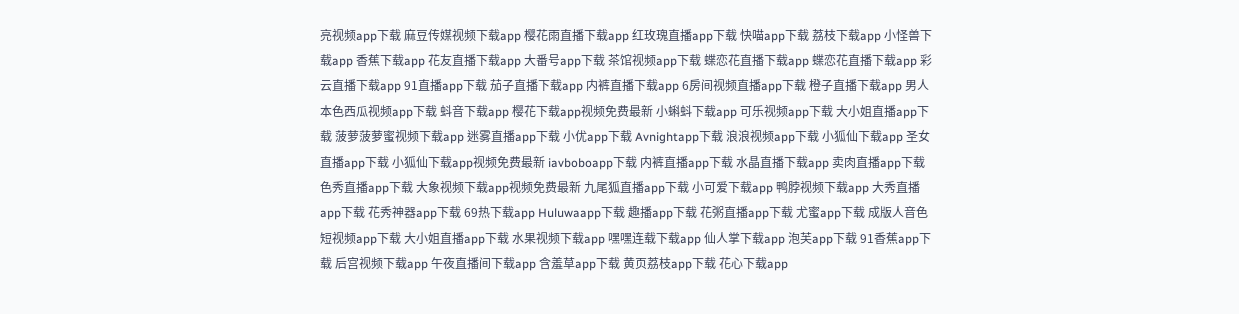亮视频app下载 麻豆传媒视频下载app 樱花雨直播下载app 红玫瑰直播app下载 快喵app下载 荔枝下载app 小怪兽下载app 香蕉下载app 花友直播下载app 大番号app下载 茶馆视频app下载 蝶恋花直播下载app 蝶恋花直播下载app 彩云直播下载app 91直播app下载 茄子直播下载app 内裤直播下载app 6房间视频直播app下载 橙子直播下载app 男人本色西瓜视频app下载 蚪音下载app 樱花下载app视频免费最新 小蝌蚪下载app 可乐视频app下载 大小姐直播app下载 菠萝菠萝蜜视频下载app 迷雾直播app下载 小优app下载 Avnightapp下载 浪浪视频app下载 小狐仙下载app 圣女直播app下载 小狐仙下载app视频免费最新 iavboboapp下载 内裤直播app下载 水晶直播下载app 卖肉直播app下载 色秀直播app下载 大象视频下载app视频免费最新 九尾狐直播app下载 小可爱下载app 鸭脖视频下载app 大秀直播app下载 花秀神器app下载 69热下载app Huluwaapp下载 趣播app下载 花粥直播app下载 尤蜜app下载 成版人音色短视频app下载 大小姐直播app下载 水果视频下载app 嘿嘿连载下载app 仙人掌下载app 泡芙app下载 91香蕉app下载 后宫视频下载app 午夜直播间下载app 含羞草app下载 黄页荔枝app下载 花心下载app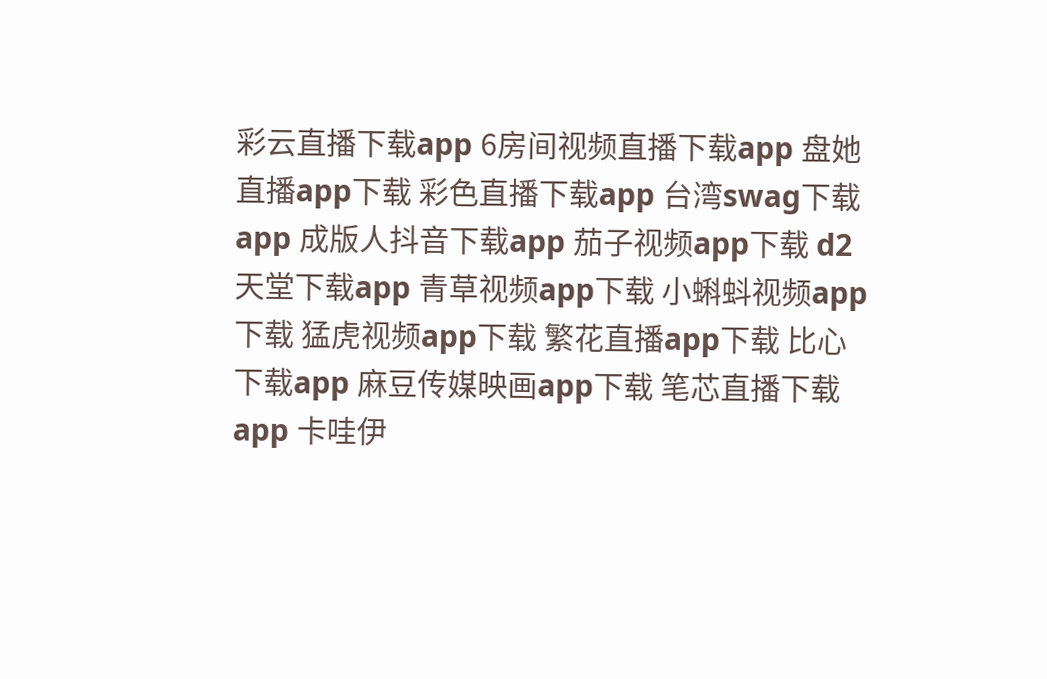彩云直播下载app 6房间视频直播下载app 盘她直播app下载 彩色直播下载app 台湾swag下载app 成版人抖音下载app 茄子视频app下载 d2天堂下载app 青草视频app下载 小蝌蚪视频app下载 猛虎视频app下载 繁花直播app下载 比心下载app 麻豆传媒映画app下载 笔芯直播下载app 卡哇伊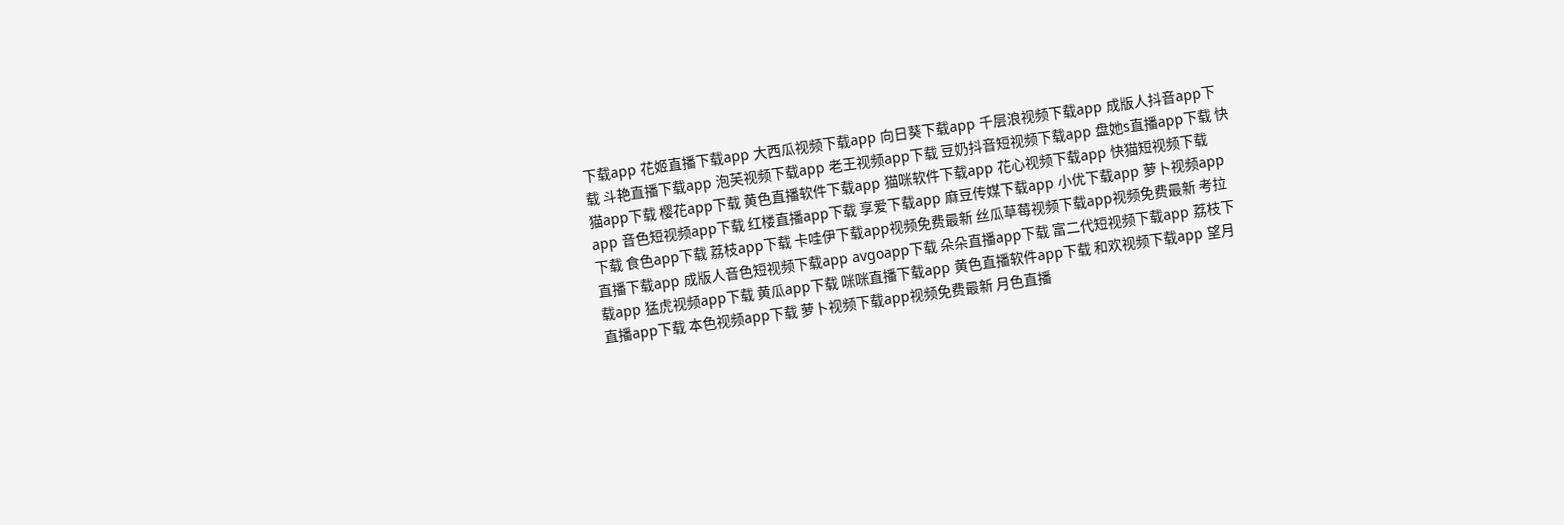下载app 花姬直播下载app 大西瓜视频下载app 向日葵下载app 千层浪视频下载app 成版人抖音app下载 斗艳直播下载app 泡芙视频下载app 老王视频app下载 豆奶抖音短视频下载app 盘她s直播app下载 快猫app下载 樱花app下载 黄色直播软件下载app 猫咪软件下载app 花心视频下载app 快猫短视频下载app 音色短视频app下载 红楼直播app下载 享爱下载app 麻豆传媒下载app 小优下载app 萝卜视频app下载 食色app下载 荔枝app下载 卡哇伊下载app视频免费最新 丝瓜草莓视频下载app视频免费最新 考拉直播下载app 成版人音色短视频下载app avgoapp下载 朵朵直播app下载 富二代短视频下载app 荔枝下载app 猛虎视频app下载 黄瓜app下载 咪咪直播下载app 黄色直播软件app下载 和欢视频下载app 望月直播app下载 本色视频app下载 萝卜视频下载app视频免费最新 月色直播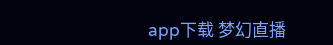app下载 梦幻直播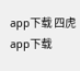app下载 四虎app下载